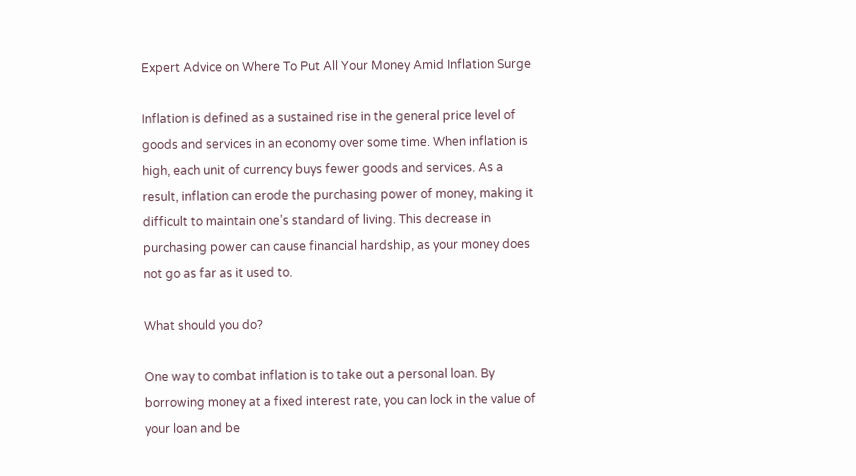Expert Advice on Where To Put All Your Money Amid Inflation Surge

Inflation is defined as a sustained rise in the general price level of goods and services in an economy over some time. When inflation is high, each unit of currency buys fewer goods and services. As a result, inflation can erode the purchasing power of money, making it difficult to maintain one’s standard of living. This decrease in purchasing power can cause financial hardship, as your money does not go as far as it used to.

What should you do?

One way to combat inflation is to take out a personal loan. By borrowing money at a fixed interest rate, you can lock in the value of your loan and be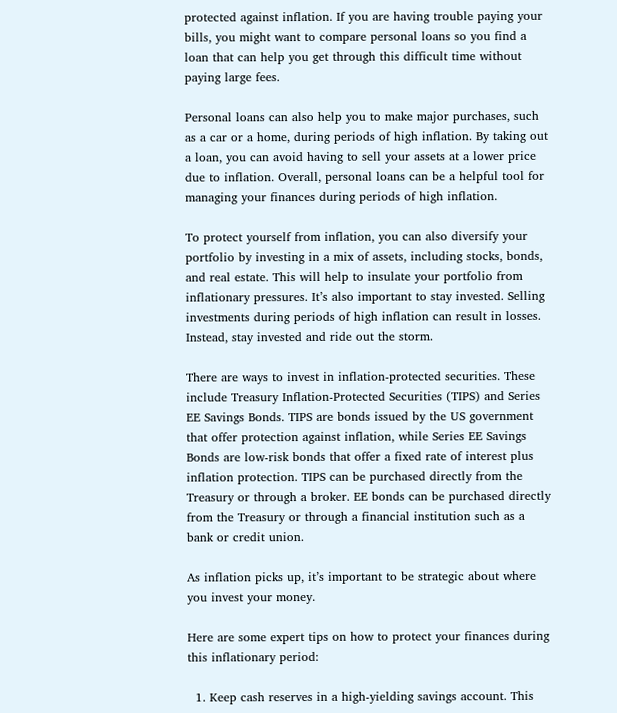protected against inflation. If you are having trouble paying your bills, you might want to compare personal loans so you find a loan that can help you get through this difficult time without paying large fees.

Personal loans can also help you to make major purchases, such as a car or a home, during periods of high inflation. By taking out a loan, you can avoid having to sell your assets at a lower price due to inflation. Overall, personal loans can be a helpful tool for managing your finances during periods of high inflation.

To protect yourself from inflation, you can also diversify your portfolio by investing in a mix of assets, including stocks, bonds, and real estate. This will help to insulate your portfolio from inflationary pressures. It’s also important to stay invested. Selling investments during periods of high inflation can result in losses. Instead, stay invested and ride out the storm.

There are ways to invest in inflation-protected securities. These include Treasury Inflation-Protected Securities (TIPS) and Series EE Savings Bonds. TIPS are bonds issued by the US government that offer protection against inflation, while Series EE Savings Bonds are low-risk bonds that offer a fixed rate of interest plus inflation protection. TIPS can be purchased directly from the Treasury or through a broker. EE bonds can be purchased directly from the Treasury or through a financial institution such as a bank or credit union.

As inflation picks up, it’s important to be strategic about where you invest your money.

Here are some expert tips on how to protect your finances during this inflationary period:

  1. Keep cash reserves in a high-yielding savings account. This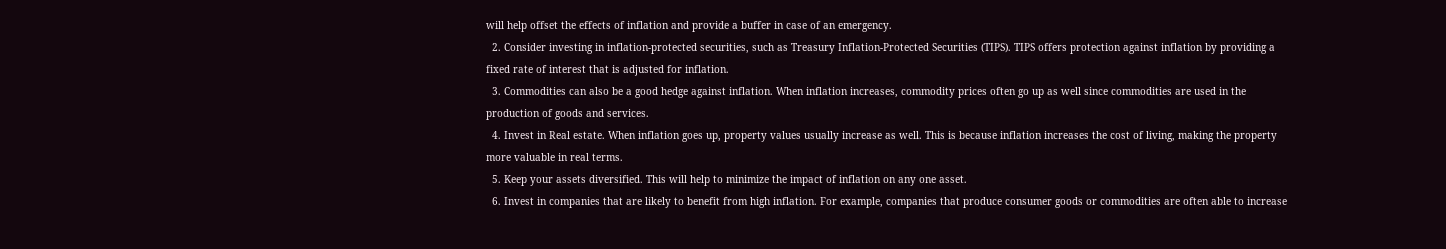will help offset the effects of inflation and provide a buffer in case of an emergency.
  2. Consider investing in inflation-protected securities, such as Treasury Inflation-Protected Securities (TIPS). TIPS offers protection against inflation by providing a fixed rate of interest that is adjusted for inflation.
  3. Commodities can also be a good hedge against inflation. When inflation increases, commodity prices often go up as well since commodities are used in the production of goods and services.
  4. Invest in Real estate. When inflation goes up, property values usually increase as well. This is because inflation increases the cost of living, making the property more valuable in real terms.
  5. Keep your assets diversified. This will help to minimize the impact of inflation on any one asset.
  6. Invest in companies that are likely to benefit from high inflation. For example, companies that produce consumer goods or commodities are often able to increase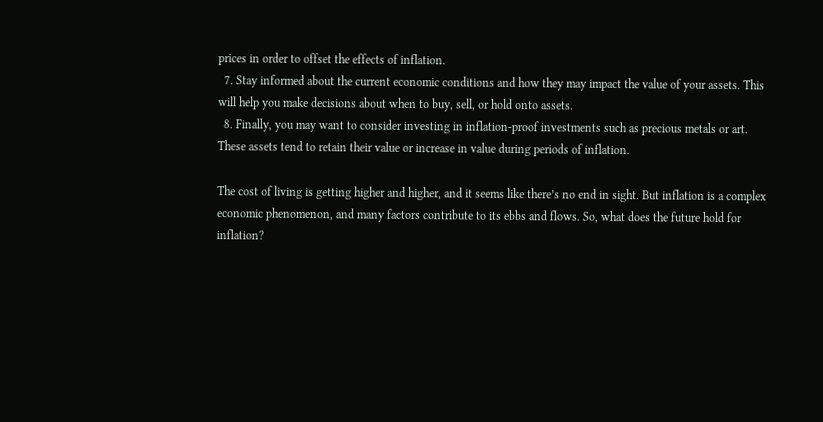prices in order to offset the effects of inflation.
  7. Stay informed about the current economic conditions and how they may impact the value of your assets. This will help you make decisions about when to buy, sell, or hold onto assets.
  8. Finally, you may want to consider investing in inflation-proof investments such as precious metals or art. These assets tend to retain their value or increase in value during periods of inflation.

The cost of living is getting higher and higher, and it seems like there’s no end in sight. But inflation is a complex economic phenomenon, and many factors contribute to its ebbs and flows. So, what does the future hold for inflation?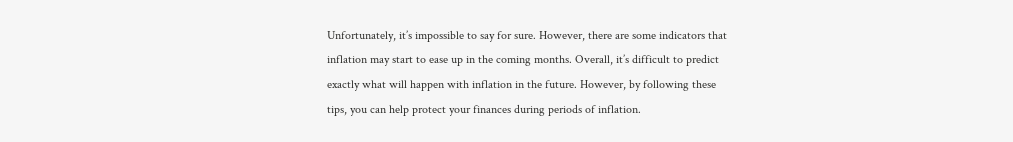Unfortunately, it’s impossible to say for sure. However, there are some indicators that inflation may start to ease up in the coming months. Overall, it’s difficult to predict exactly what will happen with inflation in the future. However, by following these tips, you can help protect your finances during periods of inflation.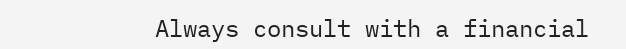Always consult with a financial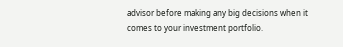advisor before making any big decisions when it comes to your investment portfolio.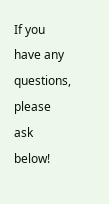If you have any questions, please ask below!